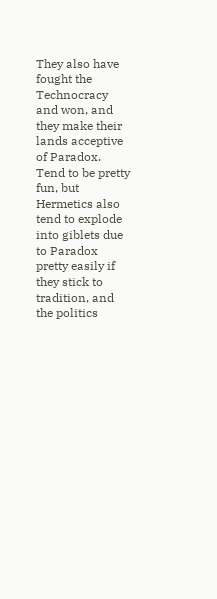They also have fought the Technocracy and won, and they make their lands acceptive of Paradox. Tend to be pretty fun, but Hermetics also tend to explode into giblets due to Paradox pretty easily if they stick to tradition, and the politics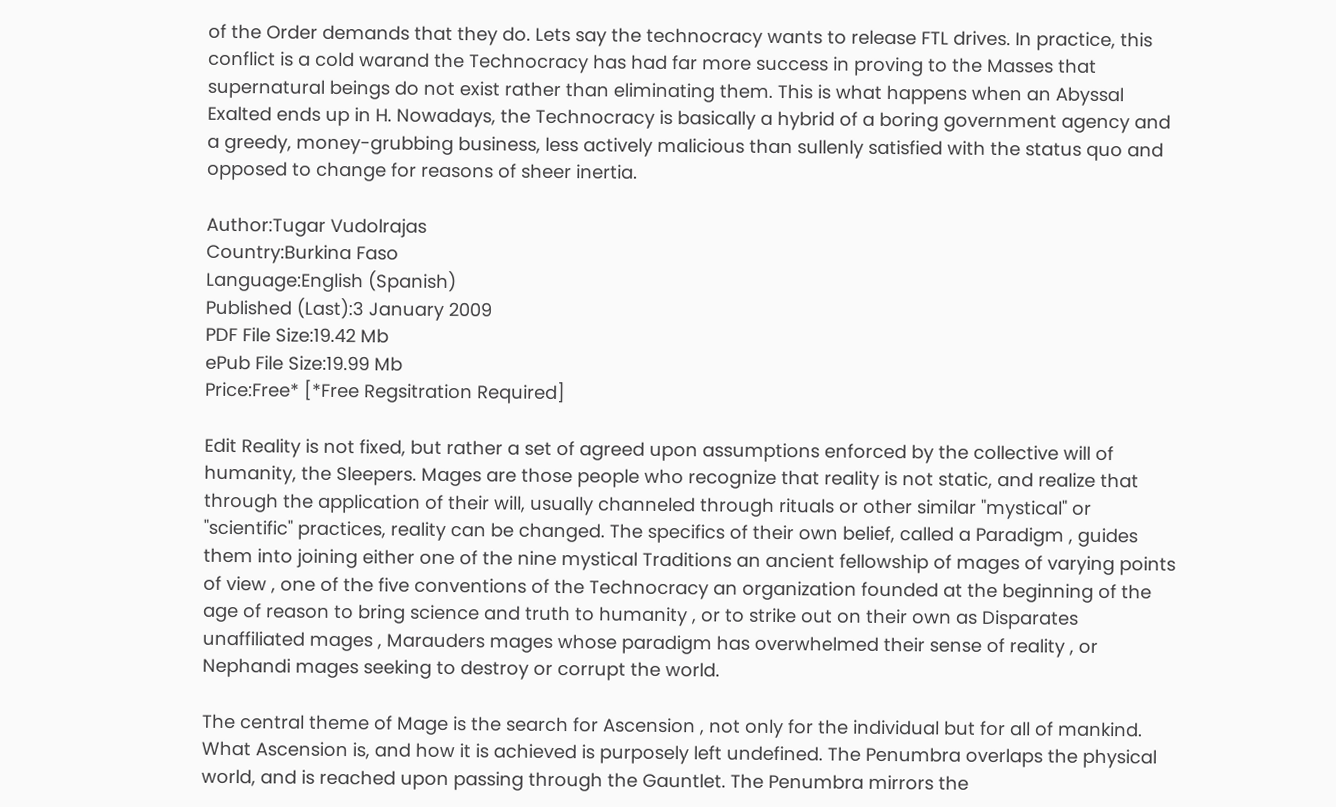of the Order demands that they do. Lets say the technocracy wants to release FTL drives. In practice, this conflict is a cold warand the Technocracy has had far more success in proving to the Masses that supernatural beings do not exist rather than eliminating them. This is what happens when an Abyssal Exalted ends up in H. Nowadays, the Technocracy is basically a hybrid of a boring government agency and a greedy, money-grubbing business, less actively malicious than sullenly satisfied with the status quo and opposed to change for reasons of sheer inertia.

Author:Tugar Vudolrajas
Country:Burkina Faso
Language:English (Spanish)
Published (Last):3 January 2009
PDF File Size:19.42 Mb
ePub File Size:19.99 Mb
Price:Free* [*Free Regsitration Required]

Edit Reality is not fixed, but rather a set of agreed upon assumptions enforced by the collective will of humanity, the Sleepers. Mages are those people who recognize that reality is not static, and realize that through the application of their will, usually channeled through rituals or other similar "mystical" or "scientific" practices, reality can be changed. The specifics of their own belief, called a Paradigm , guides them into joining either one of the nine mystical Traditions an ancient fellowship of mages of varying points of view , one of the five conventions of the Technocracy an organization founded at the beginning of the age of reason to bring science and truth to humanity , or to strike out on their own as Disparates unaffiliated mages , Marauders mages whose paradigm has overwhelmed their sense of reality , or Nephandi mages seeking to destroy or corrupt the world.

The central theme of Mage is the search for Ascension , not only for the individual but for all of mankind. What Ascension is, and how it is achieved is purposely left undefined. The Penumbra overlaps the physical world, and is reached upon passing through the Gauntlet. The Penumbra mirrors the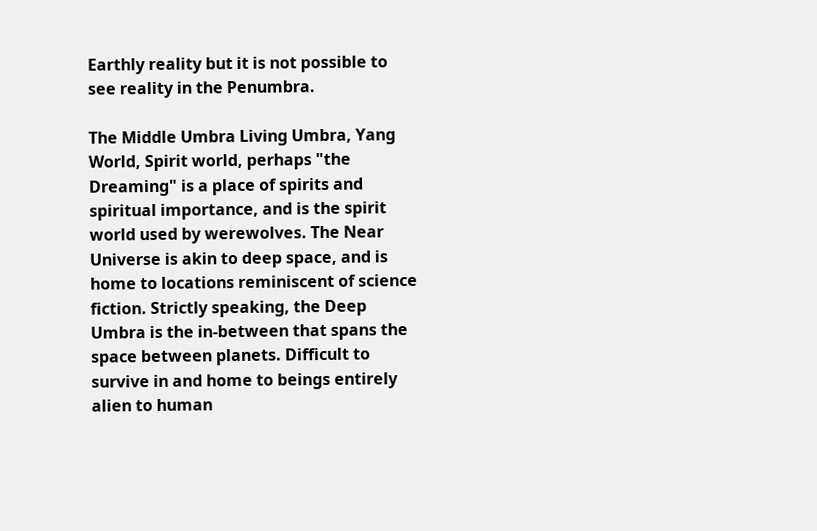Earthly reality but it is not possible to see reality in the Penumbra.

The Middle Umbra Living Umbra, Yang World, Spirit world, perhaps "the Dreaming" is a place of spirits and spiritual importance, and is the spirit world used by werewolves. The Near Universe is akin to deep space, and is home to locations reminiscent of science fiction. Strictly speaking, the Deep Umbra is the in-between that spans the space between planets. Difficult to survive in and home to beings entirely alien to human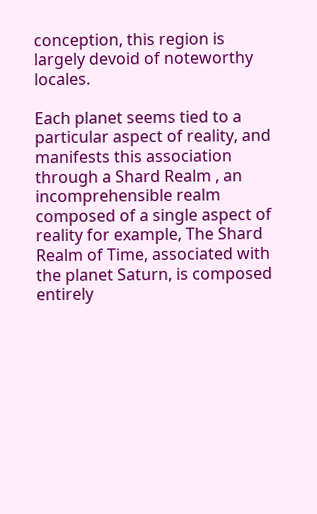conception, this region is largely devoid of noteworthy locales.

Each planet seems tied to a particular aspect of reality, and manifests this association through a Shard Realm , an incomprehensible realm composed of a single aspect of reality for example, The Shard Realm of Time, associated with the planet Saturn, is composed entirely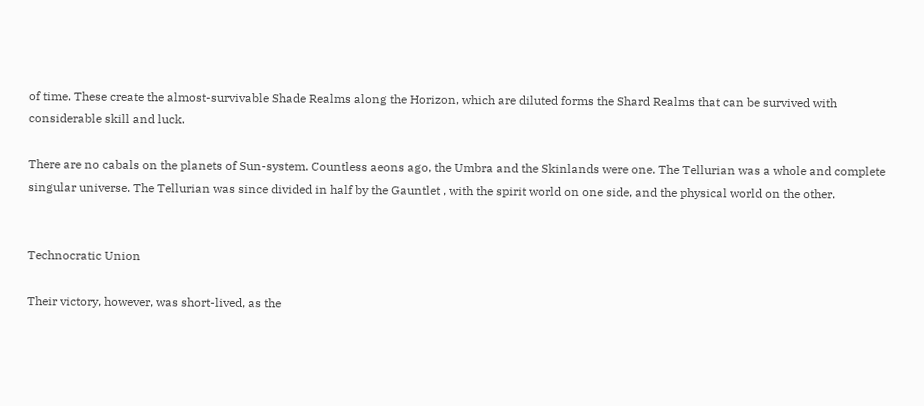of time. These create the almost-survivable Shade Realms along the Horizon, which are diluted forms the Shard Realms that can be survived with considerable skill and luck.

There are no cabals on the planets of Sun-system. Countless aeons ago, the Umbra and the Skinlands were one. The Tellurian was a whole and complete singular universe. The Tellurian was since divided in half by the Gauntlet , with the spirit world on one side, and the physical world on the other.


Technocratic Union

Their victory, however, was short-lived, as the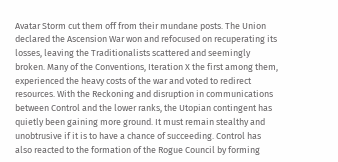Avatar Storm cut them off from their mundane posts. The Union declared the Ascension War won and refocused on recuperating its losses, leaving the Traditionalists scattered and seemingly broken. Many of the Conventions, Iteration X the first among them, experienced the heavy costs of the war and voted to redirect resources. With the Reckoning and disruption in communications between Control and the lower ranks, the Utopian contingent has quietly been gaining more ground. It must remain stealthy and unobtrusive if it is to have a chance of succeeding. Control has also reacted to the formation of the Rogue Council by forming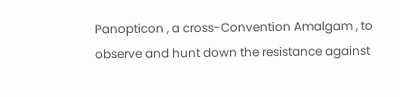Panopticon , a cross-Convention Amalgam , to observe and hunt down the resistance against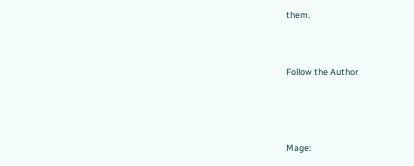them.


Follow the Author



Mage: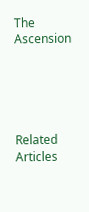The Ascension





Related Articles